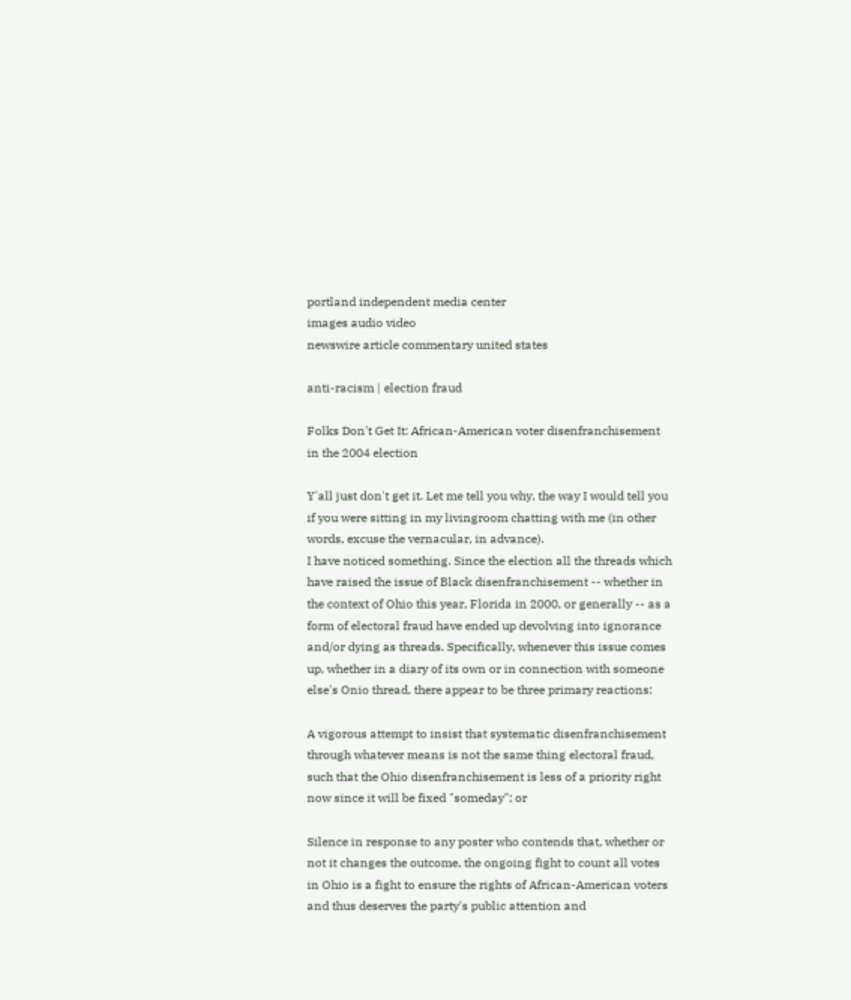portland independent media center
images audio video
newswire article commentary united states

anti-racism | election fraud

Folks Don't Get It: African-American voter disenfranchisement in the 2004 election

Y'all just don't get it. Let me tell you why, the way I would tell you if you were sitting in my livingroom chatting with me (in other words, excuse the vernacular, in advance).
I have noticed something. Since the election all the threads which have raised the issue of Black disenfranchisement -- whether in the context of Ohio this year, Florida in 2000, or generally -- as a form of electoral fraud have ended up devolving into ignorance and/or dying as threads. Specifically, whenever this issue comes up, whether in a diary of its own or in connection with someone else's Onio thread, there appear to be three primary reactions:

A vigorous attempt to insist that systematic disenfranchisement through whatever means is not the same thing electoral fraud, such that the Ohio disenfranchisement is less of a priority right now since it will be fixed "someday"; or

Silence in response to any poster who contends that, whether or not it changes the outcome, the ongoing fight to count all votes in Ohio is a fight to ensure the rights of African-American voters and thus deserves the party's public attention and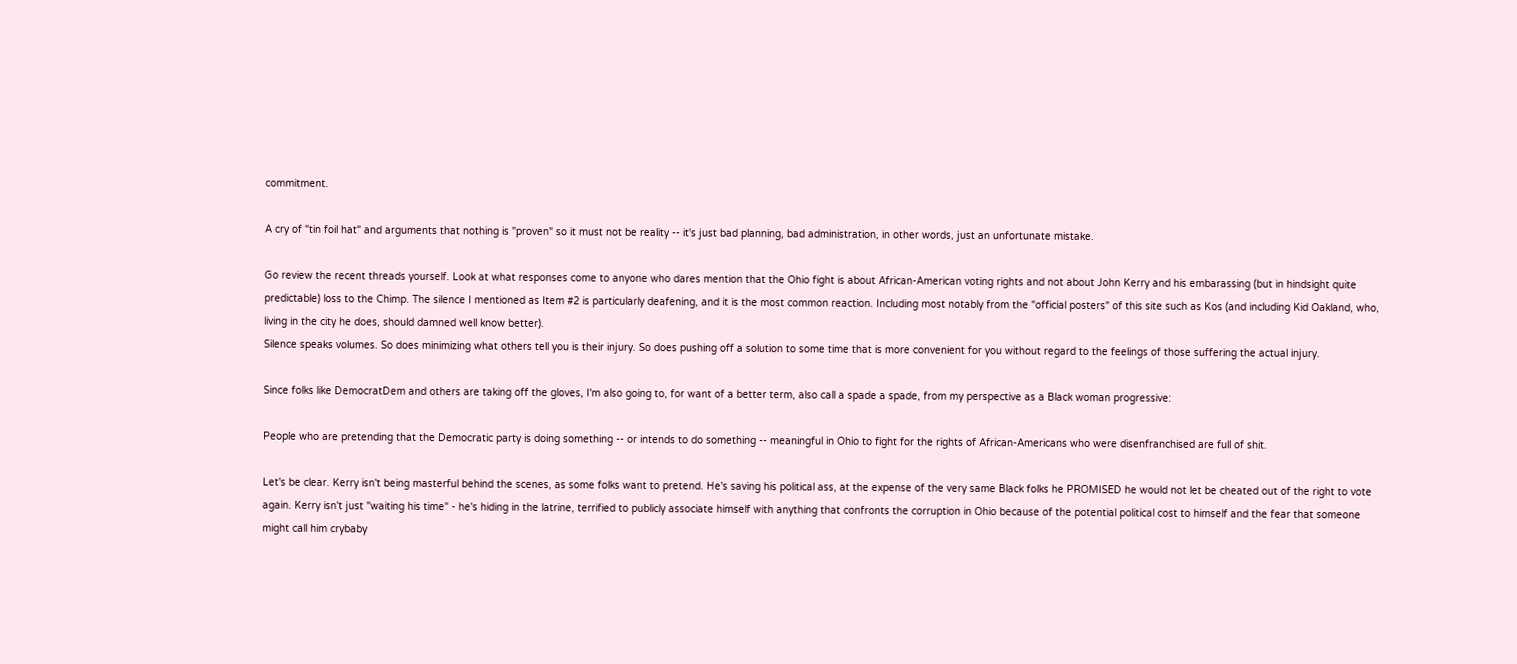commitment.

A cry of "tin foil hat" and arguments that nothing is "proven" so it must not be reality -- it's just bad planning, bad administration, in other words, just an unfortunate mistake.

Go review the recent threads yourself. Look at what responses come to anyone who dares mention that the Ohio fight is about African-American voting rights and not about John Kerry and his embarassing (but in hindsight quite predictable) loss to the Chimp. The silence I mentioned as Item #2 is particularly deafening, and it is the most common reaction. Including most notably from the "official posters" of this site such as Kos (and including Kid Oakland, who, living in the city he does, should damned well know better).
Silence speaks volumes. So does minimizing what others tell you is their injury. So does pushing off a solution to some time that is more convenient for you without regard to the feelings of those suffering the actual injury.

Since folks like DemocratDem and others are taking off the gloves, I'm also going to, for want of a better term, also call a spade a spade, from my perspective as a Black woman progressive:

People who are pretending that the Democratic party is doing something -- or intends to do something -- meaningful in Ohio to fight for the rights of African-Americans who were disenfranchised are full of shit.

Let's be clear. Kerry isn't being masterful behind the scenes, as some folks want to pretend. He's saving his political ass, at the expense of the very same Black folks he PROMISED he would not let be cheated out of the right to vote again. Kerry isn't just "waiting his time" - he's hiding in the latrine, terrified to publicly associate himself with anything that confronts the corruption in Ohio because of the potential political cost to himself and the fear that someone might call him crybaby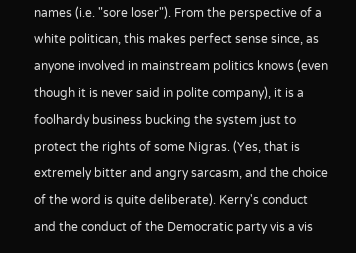names (i.e. "sore loser"). From the perspective of a white politican, this makes perfect sense since, as anyone involved in mainstream politics knows (even though it is never said in polite company), it is a foolhardy business bucking the system just to protect the rights of some Nigras. (Yes, that is extremely bitter and angry sarcasm, and the choice of the word is quite deliberate). Kerry's conduct and the conduct of the Democratic party vis a vis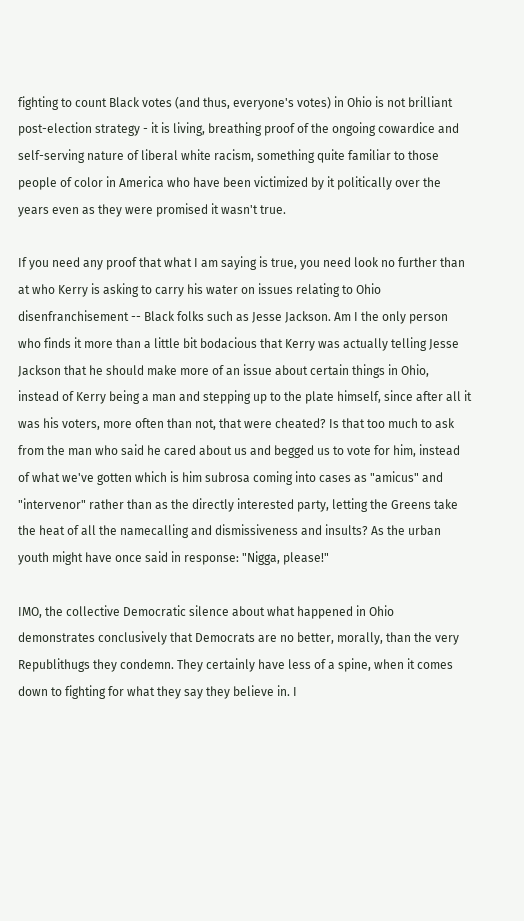fighting to count Black votes (and thus, everyone's votes) in Ohio is not brilliant post-election strategy - it is living, breathing proof of the ongoing cowardice and self-serving nature of liberal white racism, something quite familiar to those people of color in America who have been victimized by it politically over the years even as they were promised it wasn't true.

If you need any proof that what I am saying is true, you need look no further than at who Kerry is asking to carry his water on issues relating to Ohio disenfranchisement -- Black folks such as Jesse Jackson. Am I the only person who finds it more than a little bit bodacious that Kerry was actually telling Jesse Jackson that he should make more of an issue about certain things in Ohio, instead of Kerry being a man and stepping up to the plate himself, since after all it was his voters, more often than not, that were cheated? Is that too much to ask from the man who said he cared about us and begged us to vote for him, instead of what we've gotten which is him subrosa coming into cases as "amicus" and "intervenor" rather than as the directly interested party, letting the Greens take the heat of all the namecalling and dismissiveness and insults? As the urban youth might have once said in response: "Nigga, please!"

IMO, the collective Democratic silence about what happened in Ohio demonstrates conclusively that Democrats are no better, morally, than the very Republithugs they condemn. They certainly have less of a spine, when it comes down to fighting for what they say they believe in. I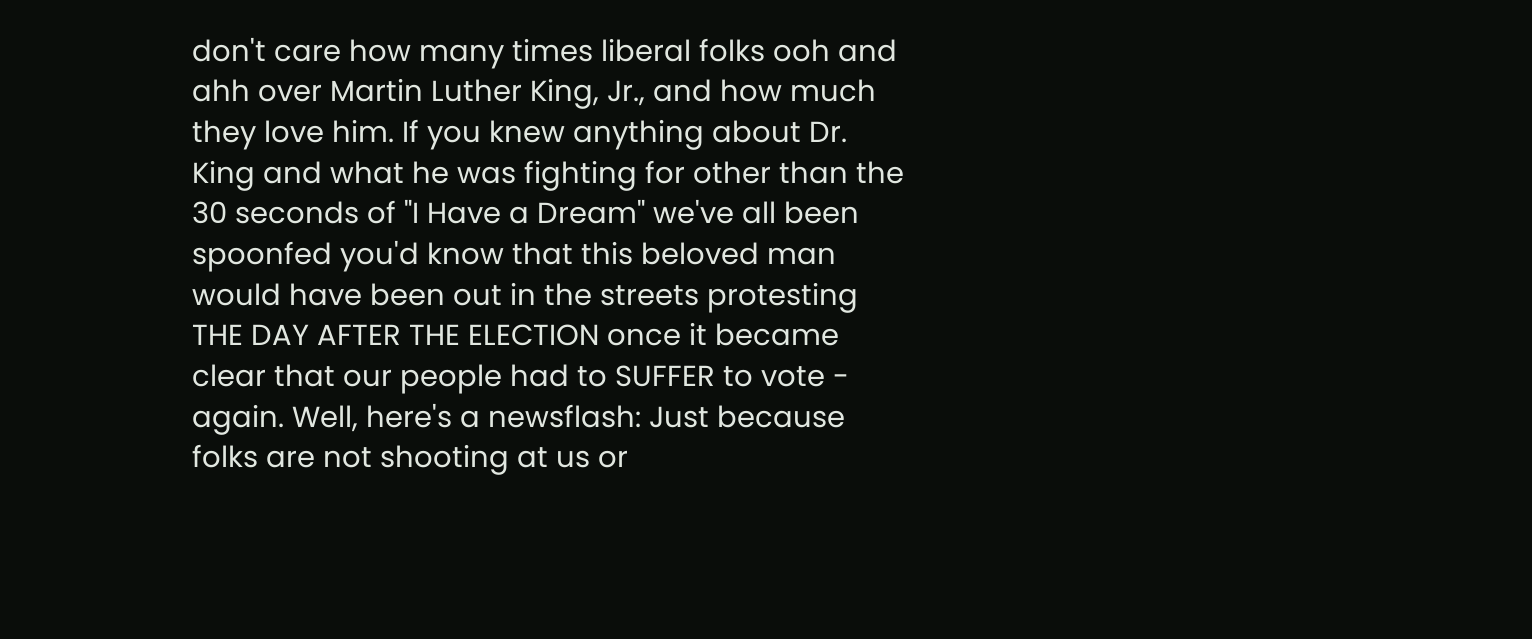don't care how many times liberal folks ooh and ahh over Martin Luther King, Jr., and how much they love him. If you knew anything about Dr. King and what he was fighting for other than the 30 seconds of "I Have a Dream" we've all been spoonfed you'd know that this beloved man would have been out in the streets protesting THE DAY AFTER THE ELECTION once it became clear that our people had to SUFFER to vote - again. Well, here's a newsflash: Just because folks are not shooting at us or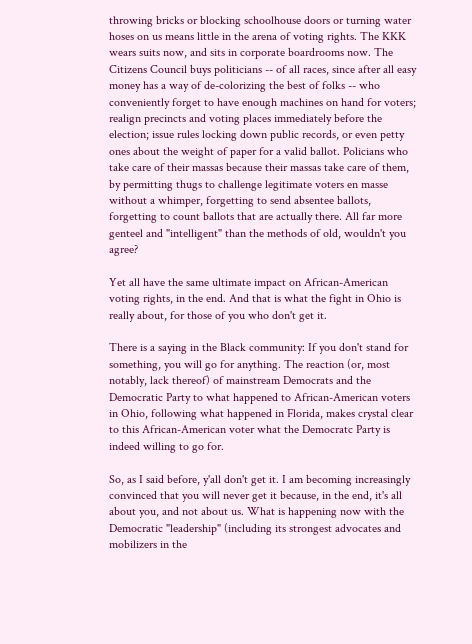throwing bricks or blocking schoolhouse doors or turning water hoses on us means little in the arena of voting rights. The KKK wears suits now, and sits in corporate boardrooms now. The Citizens Council buys politicians -- of all races, since after all easy money has a way of de-colorizing the best of folks -- who conveniently forget to have enough machines on hand for voters; realign precincts and voting places immediately before the election; issue rules locking down public records, or even petty ones about the weight of paper for a valid ballot. Policians who take care of their massas because their massas take care of them, by permitting thugs to challenge legitimate voters en masse without a whimper, forgetting to send absentee ballots, forgetting to count ballots that are actually there. All far more genteel and "intelligent" than the methods of old, wouldn't you agree?

Yet all have the same ultimate impact on African-American voting rights, in the end. And that is what the fight in Ohio is really about, for those of you who don't get it.

There is a saying in the Black community: If you don't stand for something, you will go for anything. The reaction (or, most notably, lack thereof) of mainstream Democrats and the Democratic Party to what happened to African-American voters in Ohio, following what happened in Florida, makes crystal clear to this African-American voter what the Democratc Party is indeed willing to go for.

So, as I said before, y'all don't get it. I am becoming increasingly convinced that you will never get it because, in the end, it's all about you, and not about us. What is happening now with the Democratic "leadership" (including its strongest advocates and mobilizers in the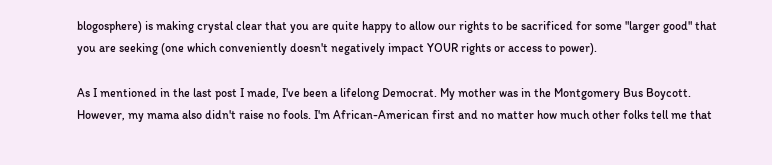blogosphere) is making crystal clear that you are quite happy to allow our rights to be sacrificed for some "larger good" that you are seeking (one which conveniently doesn't negatively impact YOUR rights or access to power).

As I mentioned in the last post I made, I've been a lifelong Democrat. My mother was in the Montgomery Bus Boycott. However, my mama also didn't raise no fools. I'm African-American first and no matter how much other folks tell me that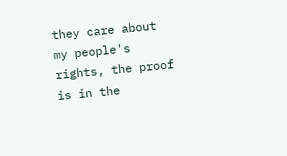they care about my people's rights, the proof is in the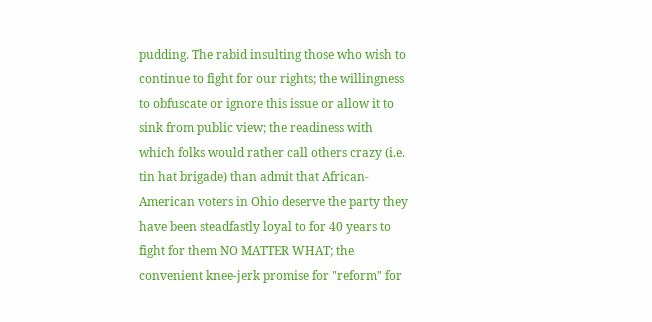pudding. The rabid insulting those who wish to continue to fight for our rights; the willingness to obfuscate or ignore this issue or allow it to sink from public view; the readiness with which folks would rather call others crazy (i.e. tin hat brigade) than admit that African-American voters in Ohio deserve the party they have been steadfastly loyal to for 40 years to fight for them NO MATTER WHAT; the convenient knee-jerk promise for "reform" for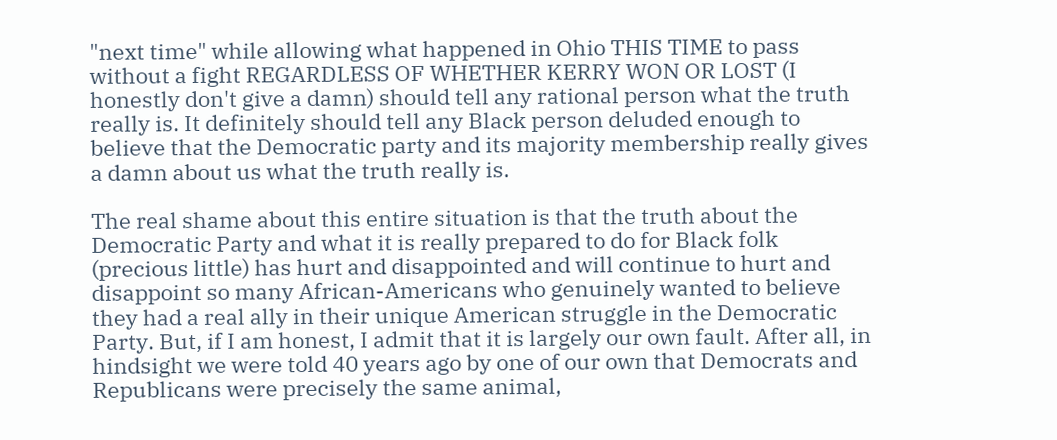"next time" while allowing what happened in Ohio THIS TIME to pass without a fight REGARDLESS OF WHETHER KERRY WON OR LOST (I honestly don't give a damn) should tell any rational person what the truth really is. It definitely should tell any Black person deluded enough to believe that the Democratic party and its majority membership really gives a damn about us what the truth really is.

The real shame about this entire situation is that the truth about the Democratic Party and what it is really prepared to do for Black folk (precious little) has hurt and disappointed and will continue to hurt and disappoint so many African-Americans who genuinely wanted to believe they had a real ally in their unique American struggle in the Democratic Party. But, if I am honest, I admit that it is largely our own fault. After all, in hindsight we were told 40 years ago by one of our own that Democrats and Republicans were precisely the same animal,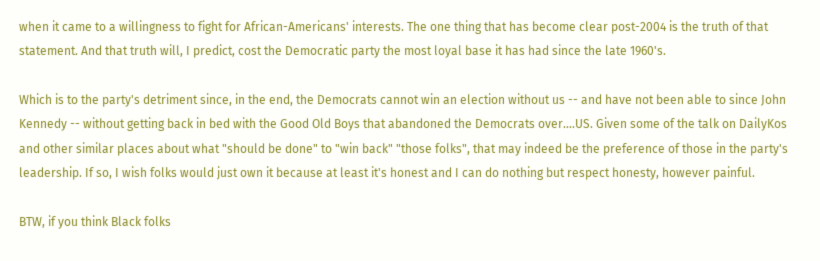when it came to a willingness to fight for African-Americans' interests. The one thing that has become clear post-2004 is the truth of that statement. And that truth will, I predict, cost the Democratic party the most loyal base it has had since the late 1960's.

Which is to the party's detriment since, in the end, the Democrats cannot win an election without us -- and have not been able to since John Kennedy -- without getting back in bed with the Good Old Boys that abandoned the Democrats over....US. Given some of the talk on DailyKos and other similar places about what "should be done" to "win back" "those folks", that may indeed be the preference of those in the party's leadership. If so, I wish folks would just own it because at least it's honest and I can do nothing but respect honesty, however painful.

BTW, if you think Black folks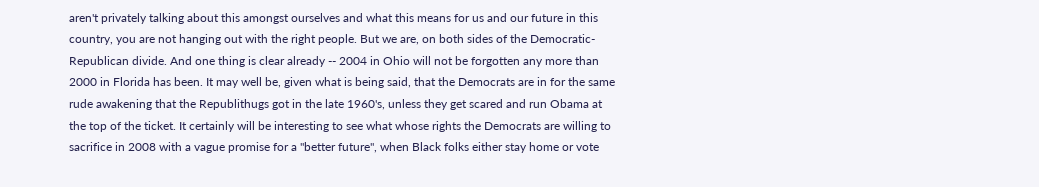aren't privately talking about this amongst ourselves and what this means for us and our future in this country, you are not hanging out with the right people. But we are, on both sides of the Democratic-Republican divide. And one thing is clear already -- 2004 in Ohio will not be forgotten any more than 2000 in Florida has been. It may well be, given what is being said, that the Democrats are in for the same rude awakening that the Republithugs got in the late 1960's, unless they get scared and run Obama at the top of the ticket. It certainly will be interesting to see what whose rights the Democrats are willing to sacrifice in 2008 with a vague promise for a "better future", when Black folks either stay home or vote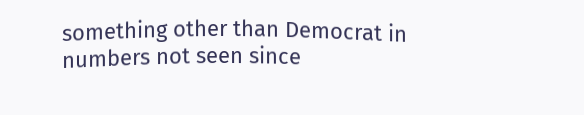something other than Democrat in numbers not seen since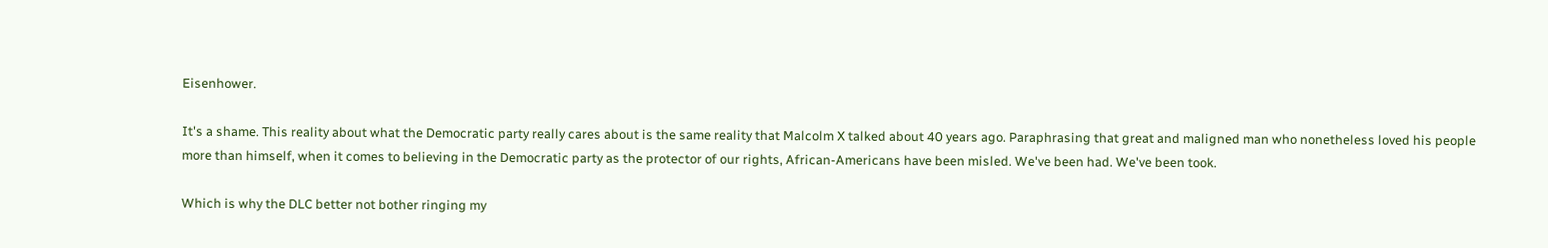Eisenhower.

It's a shame. This reality about what the Democratic party really cares about is the same reality that Malcolm X talked about 40 years ago. Paraphrasing that great and maligned man who nonetheless loved his people more than himself, when it comes to believing in the Democratic party as the protector of our rights, African-Americans have been misled. We've been had. We've been took.

Which is why the DLC better not bother ringing my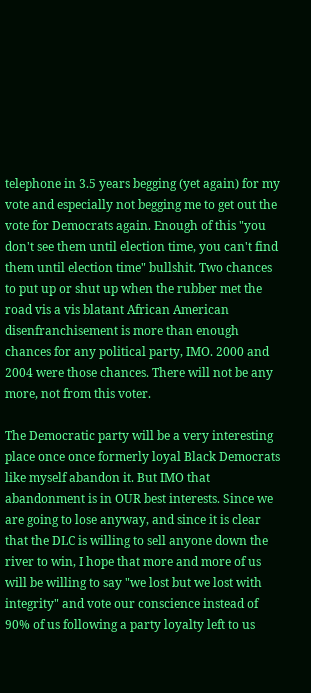telephone in 3.5 years begging (yet again) for my vote and especially not begging me to get out the vote for Democrats again. Enough of this "you don't see them until election time, you can't find them until election time" bullshit. Two chances to put up or shut up when the rubber met the road vis a vis blatant African American disenfranchisement is more than enough chances for any political party, IMO. 2000 and 2004 were those chances. There will not be any more, not from this voter.

The Democratic party will be a very interesting place once once formerly loyal Black Democrats like myself abandon it. But IMO that abandonment is in OUR best interests. Since we are going to lose anyway, and since it is clear that the DLC is willing to sell anyone down the river to win, I hope that more and more of us will be willing to say "we lost but we lost with integrity" and vote our conscience instead of 90% of us following a party loyalty left to us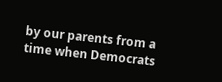by our parents from a time when Democrats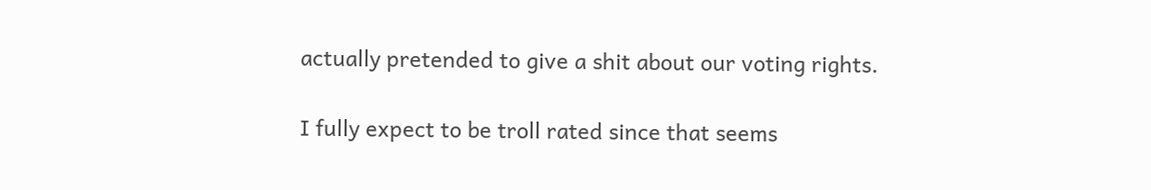actually pretended to give a shit about our voting rights.

I fully expect to be troll rated since that seems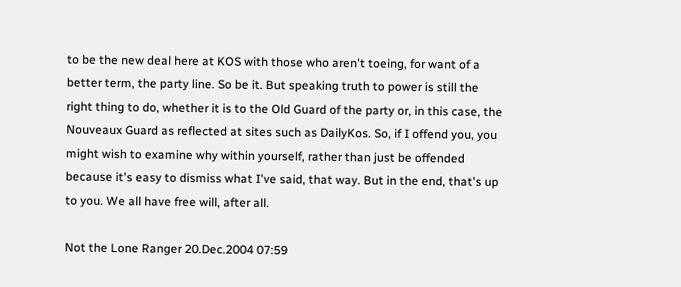to be the new deal here at KOS with those who aren't toeing, for want of a better term, the party line. So be it. But speaking truth to power is still the right thing to do, whether it is to the Old Guard of the party or, in this case, the Nouveaux Guard as reflected at sites such as DailyKos. So, if I offend you, you might wish to examine why within yourself, rather than just be offended because it's easy to dismiss what I've said, that way. But in the end, that's up to you. We all have free will, after all.

Not the Lone Ranger 20.Dec.2004 07:59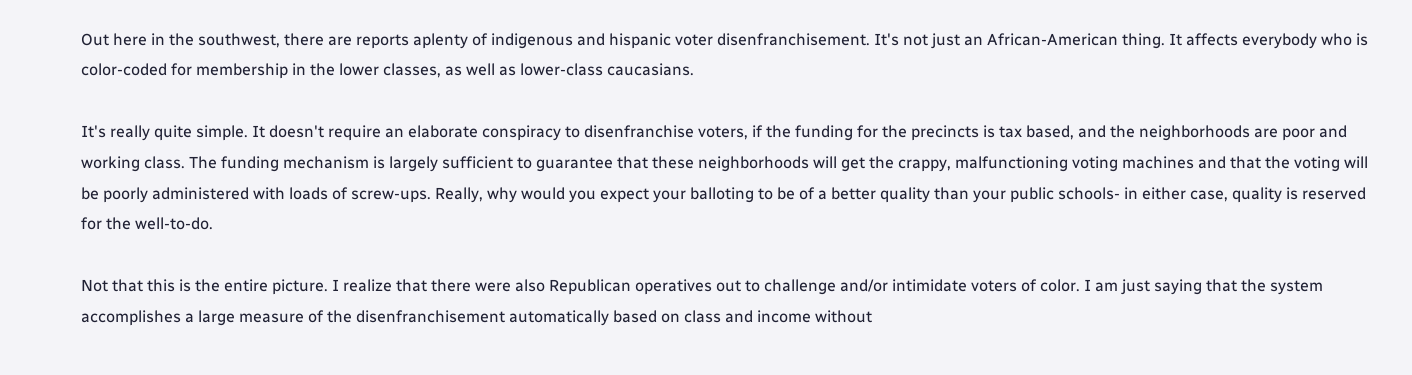Out here in the southwest, there are reports aplenty of indigenous and hispanic voter disenfranchisement. It's not just an African-American thing. It affects everybody who is color-coded for membership in the lower classes, as well as lower-class caucasians.

It's really quite simple. It doesn't require an elaborate conspiracy to disenfranchise voters, if the funding for the precincts is tax based, and the neighborhoods are poor and working class. The funding mechanism is largely sufficient to guarantee that these neighborhoods will get the crappy, malfunctioning voting machines and that the voting will be poorly administered with loads of screw-ups. Really, why would you expect your balloting to be of a better quality than your public schools- in either case, quality is reserved for the well-to-do.

Not that this is the entire picture. I realize that there were also Republican operatives out to challenge and/or intimidate voters of color. I am just saying that the system accomplishes a large measure of the disenfranchisement automatically based on class and income without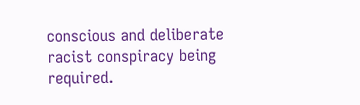conscious and deliberate racist conspiracy being required.